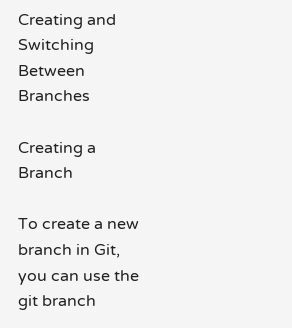Creating and Switching Between Branches

Creating a Branch

To create a new branch in Git, you can use the git branch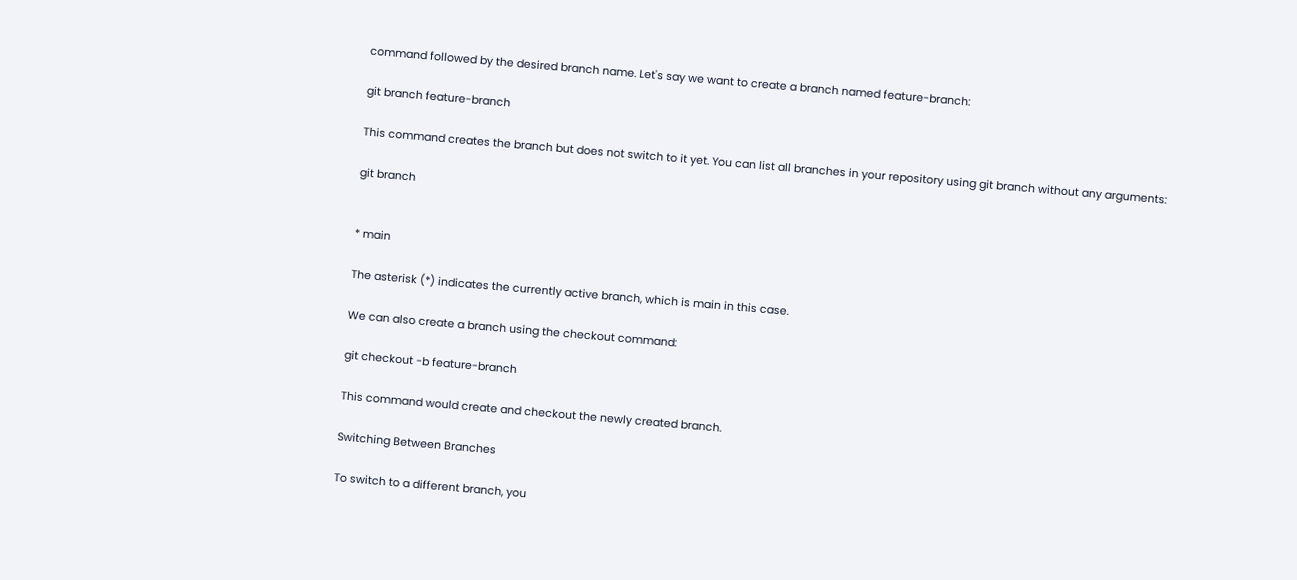command followed by the desired branch name. Let's say we want to create a branch named feature-branch:

git branch feature-branch

This command creates the branch but does not switch to it yet. You can list all branches in your repository using git branch without any arguments:

git branch


* main

The asterisk (*) indicates the currently active branch, which is main in this case.

We can also create a branch using the checkout command:

git checkout -b feature-branch

This command would create and checkout the newly created branch.

Switching Between Branches

To switch to a different branch, you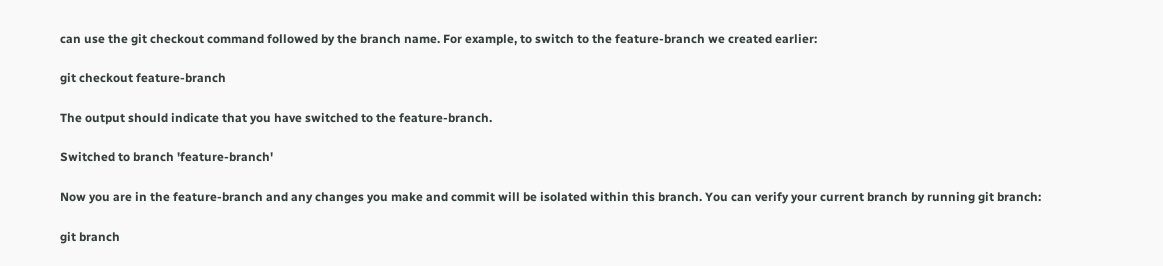can use the git checkout command followed by the branch name. For example, to switch to the feature-branch we created earlier:

git checkout feature-branch

The output should indicate that you have switched to the feature-branch.

Switched to branch 'feature-branch'

Now you are in the feature-branch and any changes you make and commit will be isolated within this branch. You can verify your current branch by running git branch:

git branch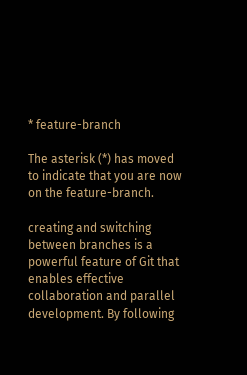* feature-branch

The asterisk (*) has moved to indicate that you are now on the feature-branch.

creating and switching between branches is a powerful feature of Git that enables effective collaboration and parallel development. By following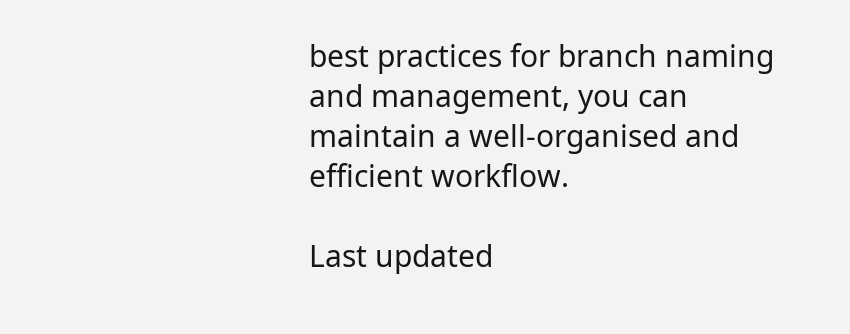best practices for branch naming and management, you can maintain a well-organised and efficient workflow.

Last updated